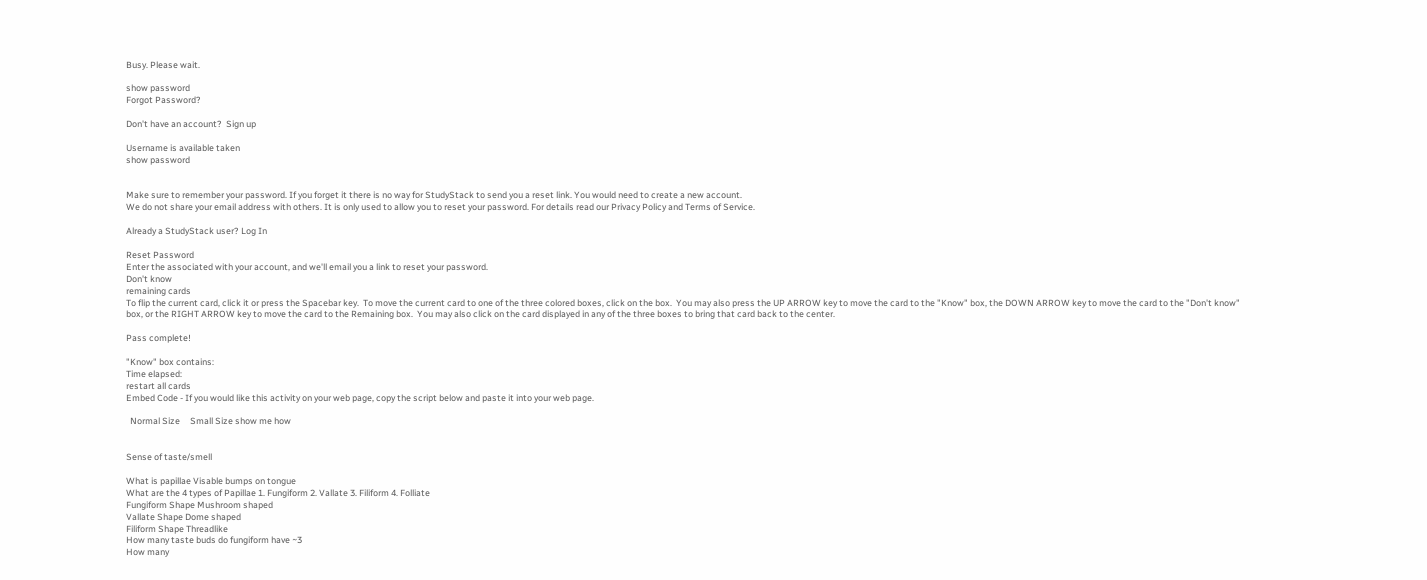Busy. Please wait.

show password
Forgot Password?

Don't have an account?  Sign up

Username is available taken
show password


Make sure to remember your password. If you forget it there is no way for StudyStack to send you a reset link. You would need to create a new account.
We do not share your email address with others. It is only used to allow you to reset your password. For details read our Privacy Policy and Terms of Service.

Already a StudyStack user? Log In

Reset Password
Enter the associated with your account, and we'll email you a link to reset your password.
Don't know
remaining cards
To flip the current card, click it or press the Spacebar key.  To move the current card to one of the three colored boxes, click on the box.  You may also press the UP ARROW key to move the card to the "Know" box, the DOWN ARROW key to move the card to the "Don't know" box, or the RIGHT ARROW key to move the card to the Remaining box.  You may also click on the card displayed in any of the three boxes to bring that card back to the center.

Pass complete!

"Know" box contains:
Time elapsed:
restart all cards
Embed Code - If you would like this activity on your web page, copy the script below and paste it into your web page.

  Normal Size     Small Size show me how


Sense of taste/smell

What is papillae Visable bumps on tongue
What are the 4 types of Papillae 1. Fungiform 2. Vallate 3. Filiform 4. Folliate
Fungiform Shape Mushroom shaped
Vallate Shape Dome shaped
Filiform Shape Threadlike
How many taste buds do fungiform have ~3
How many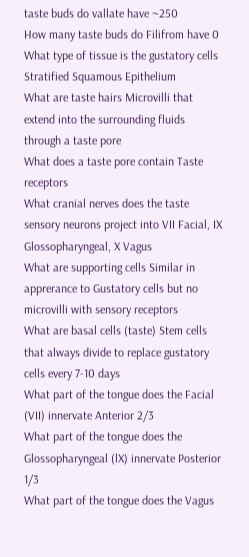taste buds do vallate have ~250
How many taste buds do Filifrom have 0
What type of tissue is the gustatory cells Stratified Squamous Epithelium
What are taste hairs Microvilli that extend into the surrounding fluids through a taste pore
What does a taste pore contain Taste receptors
What cranial nerves does the taste sensory neurons project into VII Facial, IX Glossopharyngeal, X Vagus
What are supporting cells Similar in apprerance to Gustatory cells but no microvilli with sensory receptors
What are basal cells (taste) Stem cells that always divide to replace gustatory cells every 7-10 days
What part of the tongue does the Facial (VII) innervate Anterior 2/3
What part of the tongue does the Glossopharyngeal (lX) innervate Posterior 1/3
What part of the tongue does the Vagus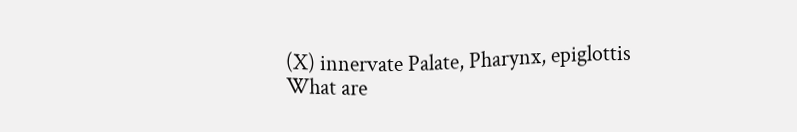(X) innervate Palate, Pharynx, epiglottis
What are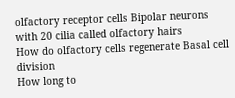olfactory receptor cells Bipolar neurons with 20 cilia called olfactory hairs
How do olfactory cells regenerate Basal cell division
How long to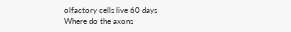olfactory cells live 60 days
Where do the axons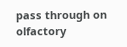pass through on olfactory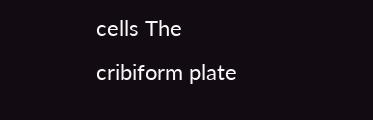cells The cribiform plate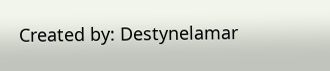Created by: Destynelamar